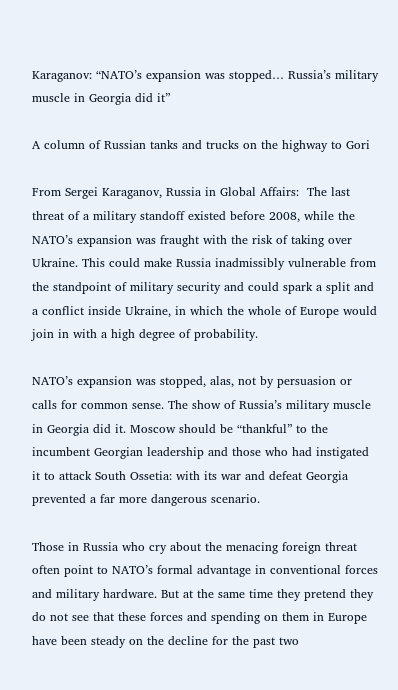Karaganov: “NATO’s expansion was stopped… Russia’s military muscle in Georgia did it”

A column of Russian tanks and trucks on the highway to Gori

From Sergei Karaganov, Russia in Global Affairs:  The last threat of a military standoff existed before 2008, while the NATO’s expansion was fraught with the risk of taking over Ukraine. This could make Russia inadmissibly vulnerable from the standpoint of military security and could spark a split and a conflict inside Ukraine, in which the whole of Europe would join in with a high degree of probability.

NATO’s expansion was stopped, alas, not by persuasion or calls for common sense. The show of Russia’s military muscle in Georgia did it. Moscow should be “thankful” to the incumbent Georgian leadership and those who had instigated it to attack South Ossetia: with its war and defeat Georgia prevented a far more dangerous scenario.

Those in Russia who cry about the menacing foreign threat often point to NATO’s formal advantage in conventional forces and military hardware. But at the same time they pretend they do not see that these forces and spending on them in Europe have been steady on the decline for the past two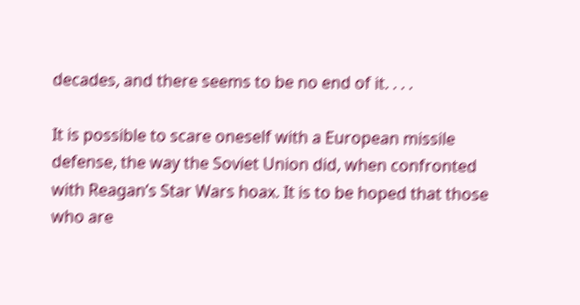decades, and there seems to be no end of it. . . .

It is possible to scare oneself with a European missile defense, the way the Soviet Union did, when confronted with Reagan’s Star Wars hoax. It is to be hoped that those who are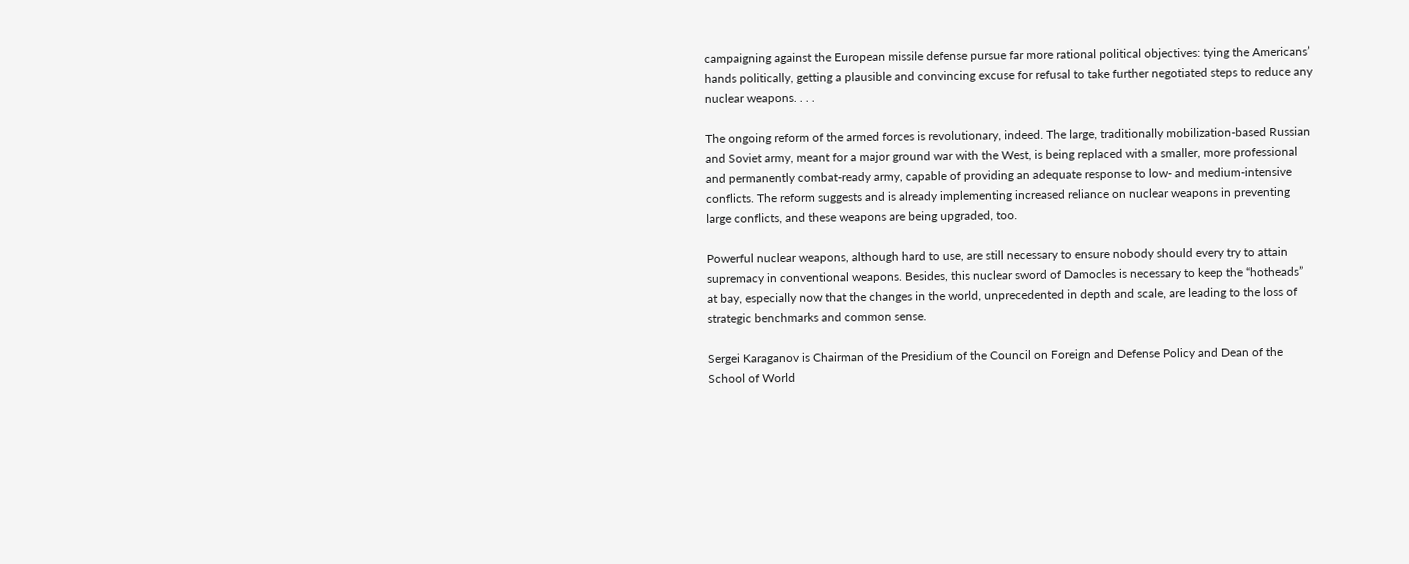campaigning against the European missile defense pursue far more rational political objectives: tying the Americans’ hands politically, getting a plausible and convincing excuse for refusal to take further negotiated steps to reduce any nuclear weapons. . . .

The ongoing reform of the armed forces is revolutionary, indeed. The large, traditionally mobilization-based Russian and Soviet army, meant for a major ground war with the West, is being replaced with a smaller, more professional and permanently combat-ready army, capable of providing an adequate response to low- and medium-intensive conflicts. The reform suggests and is already implementing increased reliance on nuclear weapons in preventing large conflicts, and these weapons are being upgraded, too.

Powerful nuclear weapons, although hard to use, are still necessary to ensure nobody should every try to attain supremacy in conventional weapons. Besides, this nuclear sword of Damocles is necessary to keep the “hotheads” at bay, especially now that the changes in the world, unprecedented in depth and scale, are leading to the loss of strategic benchmarks and common sense.

Sergei Karaganov is Chairman of the Presidium of the Council on Foreign and Defense Policy and Dean of the School of World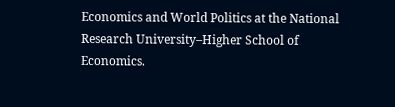Economics and World Politics at the National Research University–Higher School of Economics.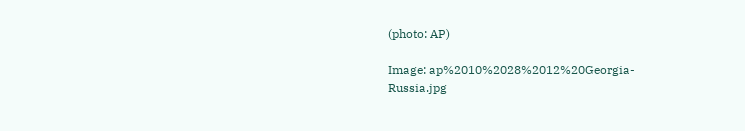(photo: AP)

Image: ap%2010%2028%2012%20Georgia-Russia.jpg